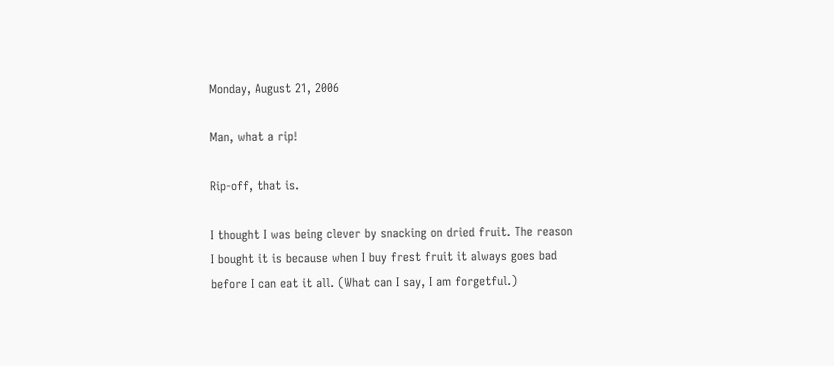Monday, August 21, 2006

Man, what a rip!

Rip-off, that is.

I thought I was being clever by snacking on dried fruit. The reason I bought it is because when I buy frest fruit it always goes bad before I can eat it all. (What can I say, I am forgetful.)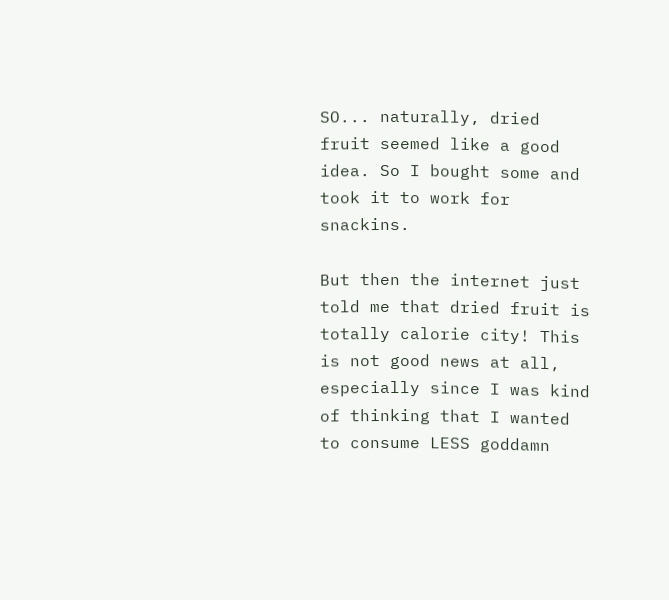SO... naturally, dried fruit seemed like a good idea. So I bought some and took it to work for snackins.

But then the internet just told me that dried fruit is totally calorie city! This is not good news at all, especially since I was kind of thinking that I wanted to consume LESS goddamn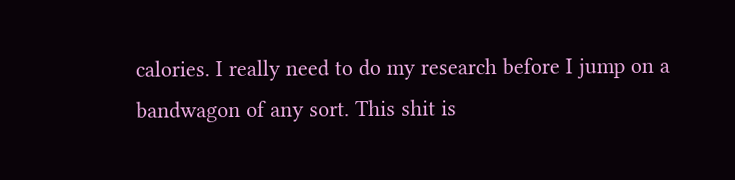calories. I really need to do my research before I jump on a bandwagon of any sort. This shit is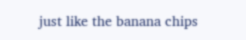just like the banana chips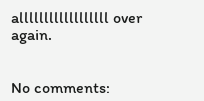allllllllllllllllll over again.


No comments: